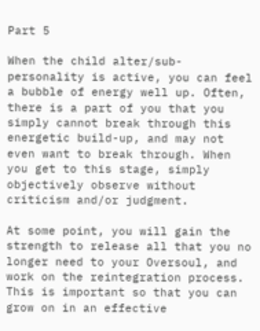Part 5

When the child alter/sub-personality is active, you can feel a bubble of energy well up. Often, there is a part of you that you simply cannot break through this energetic build-up, and may not even want to break through. When you get to this stage, simply objectively observe without criticism and/or judgment.

At some point, you will gain the strength to release all that you no longer need to your Oversoul, and work on the reintegration process. This is important so that you can grow on in an effective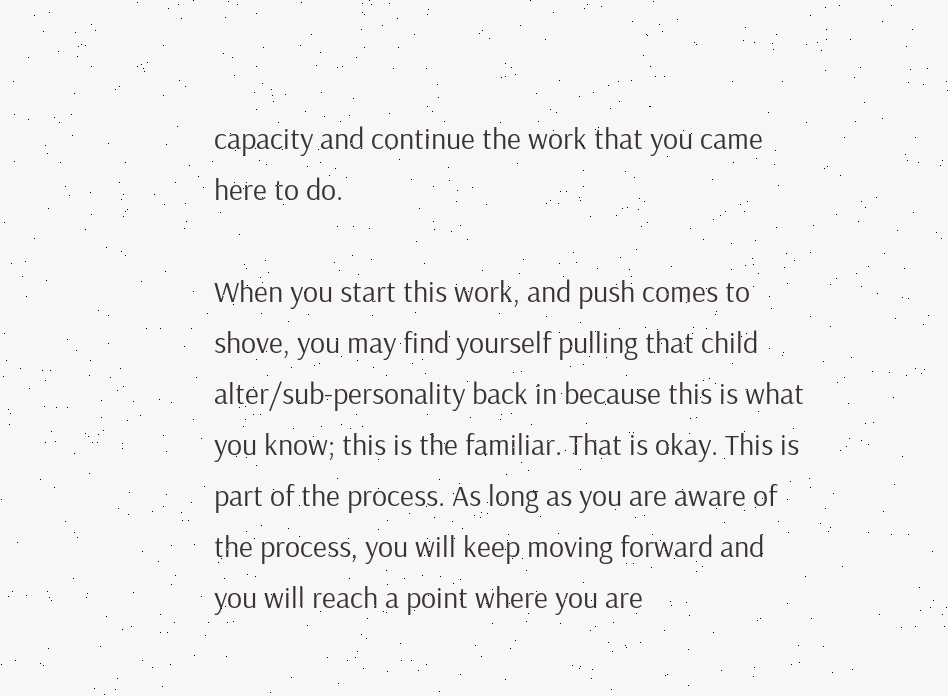capacity and continue the work that you came here to do.

When you start this work, and push comes to shove, you may find yourself pulling that child alter/sub-personality back in because this is what you know; this is the familiar. That is okay. This is part of the process. As long as you are aware of the process, you will keep moving forward and you will reach a point where you are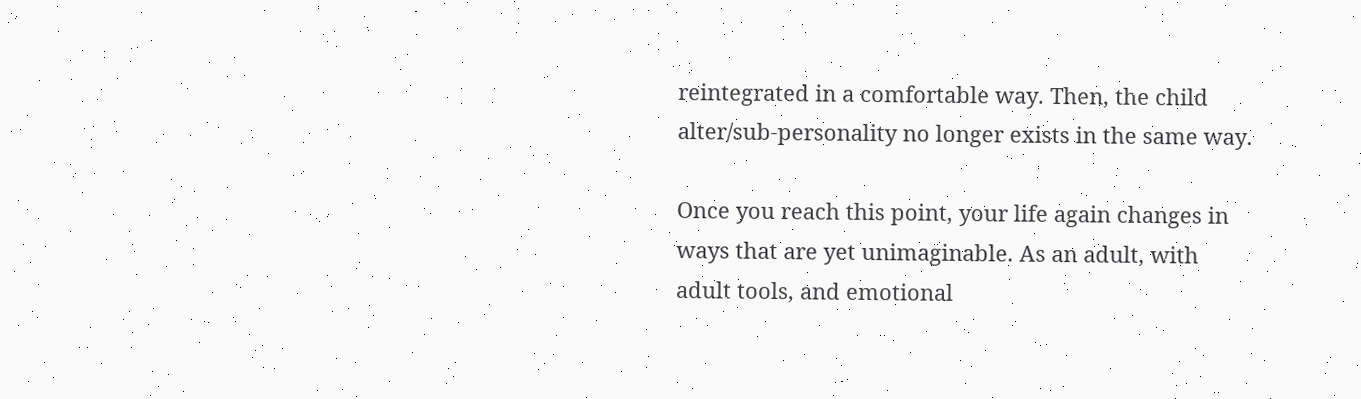reintegrated in a comfortable way. Then, the child alter/sub-personality no longer exists in the same way.

Once you reach this point, your life again changes in ways that are yet unimaginable. As an adult, with adult tools, and emotional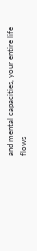and mental capacities, your entire life flows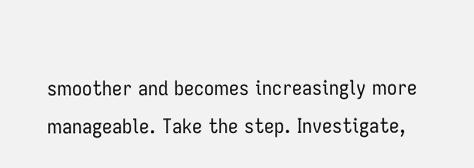smoother and becomes increasingly more manageable. Take the step. Investigate,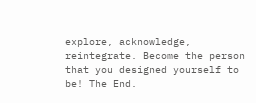explore, acknowledge, reintegrate. Become the person that you designed yourself to be! The End.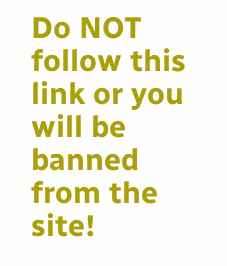Do NOT follow this link or you will be banned from the site!